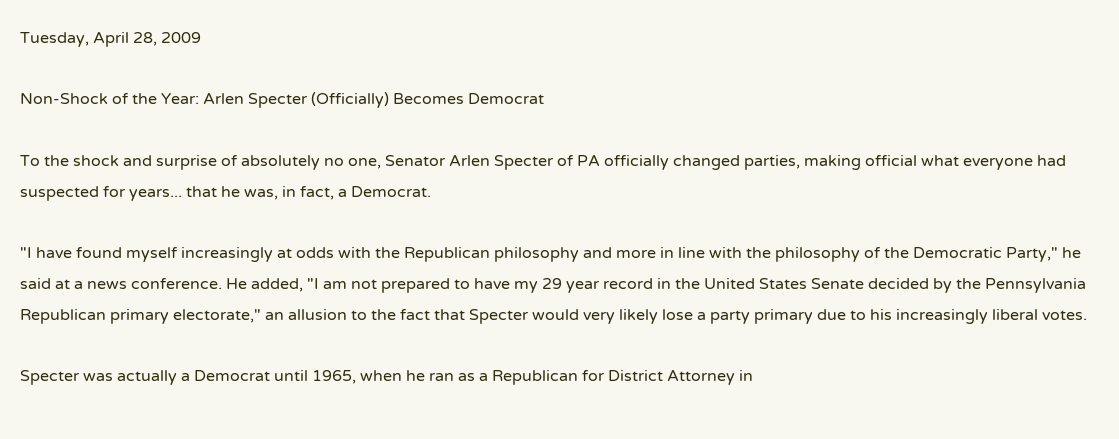Tuesday, April 28, 2009

Non-Shock of the Year: Arlen Specter (Officially) Becomes Democrat

To the shock and surprise of absolutely no one, Senator Arlen Specter of PA officially changed parties, making official what everyone had suspected for years... that he was, in fact, a Democrat.

"I have found myself increasingly at odds with the Republican philosophy and more in line with the philosophy of the Democratic Party," he said at a news conference. He added, "I am not prepared to have my 29 year record in the United States Senate decided by the Pennsylvania Republican primary electorate," an allusion to the fact that Specter would very likely lose a party primary due to his increasingly liberal votes.

Specter was actually a Democrat until 1965, when he ran as a Republican for District Attorney in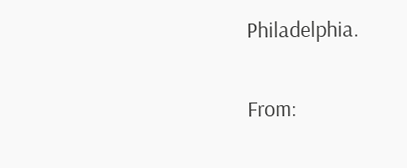Philadelphia.

From: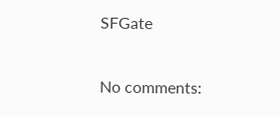SFGate

No comments: